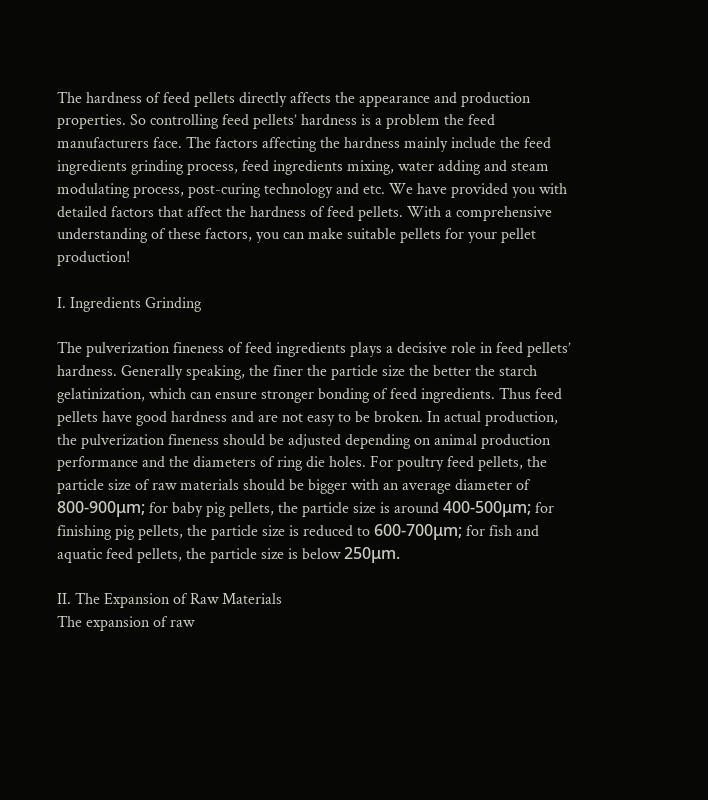The hardness of feed pellets directly affects the appearance and production properties. So controlling feed pellets’ hardness is a problem the feed manufacturers face. The factors affecting the hardness mainly include the feed ingredients grinding process, feed ingredients mixing, water adding and steam modulating process, post-curing technology and etc. We have provided you with detailed factors that affect the hardness of feed pellets. With a comprehensive understanding of these factors, you can make suitable pellets for your pellet production!

I. Ingredients Grinding

The pulverization fineness of feed ingredients plays a decisive role in feed pellets’ hardness. Generally speaking, the finer the particle size the better the starch gelatinization, which can ensure stronger bonding of feed ingredients. Thus feed pellets have good hardness and are not easy to be broken. In actual production, the pulverization fineness should be adjusted depending on animal production performance and the diameters of ring die holes. For poultry feed pellets, the particle size of raw materials should be bigger with an average diameter of 800-900μm; for baby pig pellets, the particle size is around 400-500μm; for finishing pig pellets, the particle size is reduced to 600-700μm; for fish and aquatic feed pellets, the particle size is below 250μm.

II. The Expansion of Raw Materials
The expansion of raw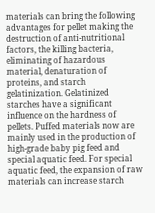materials can bring the following advantages for pellet making the destruction of anti-nutritional factors, the killing bacteria, eliminating of hazardous material, denaturation of proteins, and starch gelatinization. Gelatinized starches have a significant influence on the hardness of pellets. Puffed materials now are mainly used in the production of high-grade baby pig feed and special aquatic feed. For special aquatic feed, the expansion of raw materials can increase starch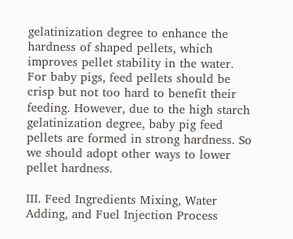gelatinization degree to enhance the hardness of shaped pellets, which improves pellet stability in the water. For baby pigs, feed pellets should be crisp but not too hard to benefit their feeding. However, due to the high starch gelatinization degree, baby pig feed pellets are formed in strong hardness. So we should adopt other ways to lower pellet hardness.

III. Feed Ingredients Mixing, Water Adding, and Fuel Injection Process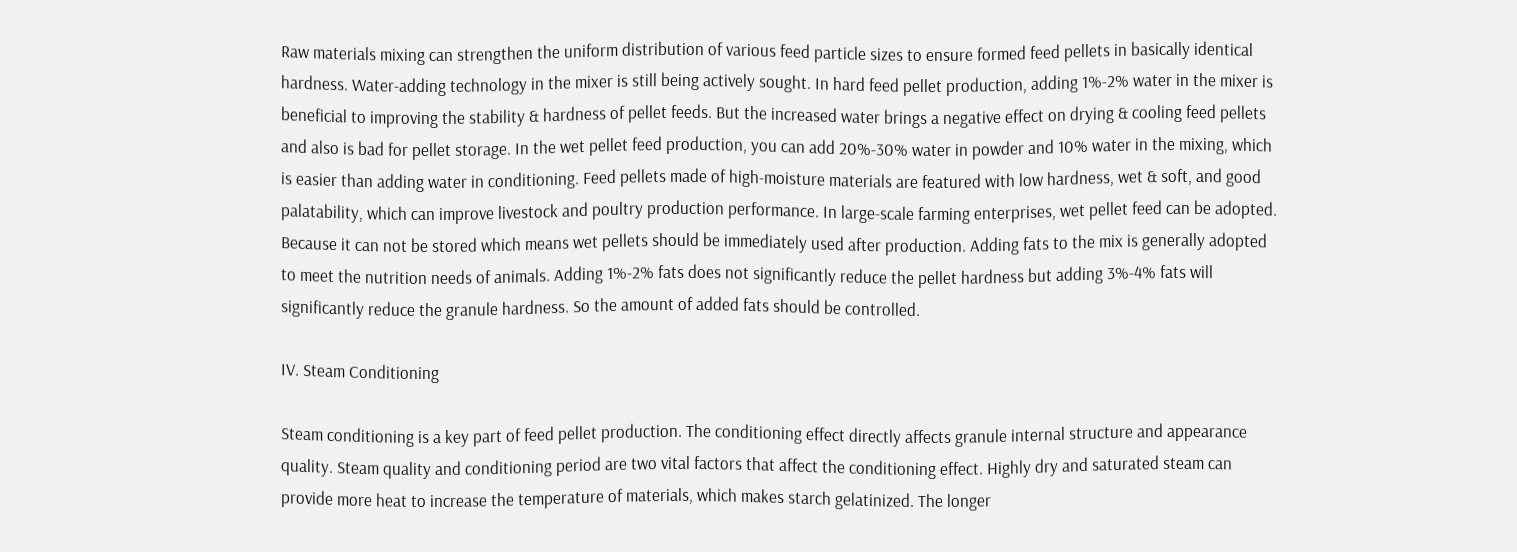Raw materials mixing can strengthen the uniform distribution of various feed particle sizes to ensure formed feed pellets in basically identical hardness. Water-adding technology in the mixer is still being actively sought. In hard feed pellet production, adding 1%-2% water in the mixer is beneficial to improving the stability & hardness of pellet feeds. But the increased water brings a negative effect on drying & cooling feed pellets and also is bad for pellet storage. In the wet pellet feed production, you can add 20%-30% water in powder and 10% water in the mixing, which is easier than adding water in conditioning. Feed pellets made of high-moisture materials are featured with low hardness, wet & soft, and good palatability, which can improve livestock and poultry production performance. In large-scale farming enterprises, wet pellet feed can be adopted. Because it can not be stored which means wet pellets should be immediately used after production. Adding fats to the mix is generally adopted to meet the nutrition needs of animals. Adding 1%-2% fats does not significantly reduce the pellet hardness but adding 3%-4% fats will significantly reduce the granule hardness. So the amount of added fats should be controlled.

IV. Steam Conditioning

Steam conditioning is a key part of feed pellet production. The conditioning effect directly affects granule internal structure and appearance quality. Steam quality and conditioning period are two vital factors that affect the conditioning effect. Highly dry and saturated steam can provide more heat to increase the temperature of materials, which makes starch gelatinized. The longer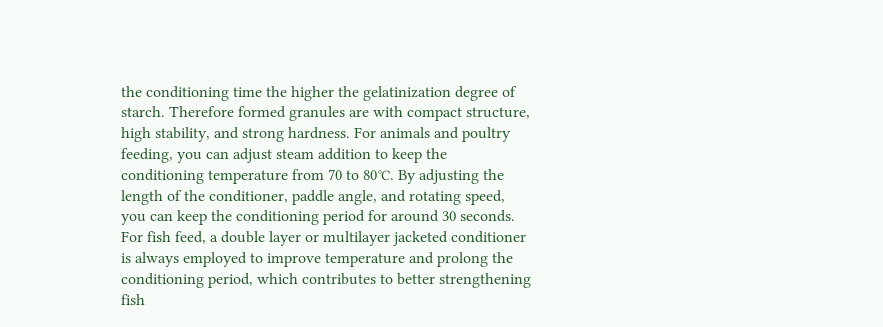the conditioning time the higher the gelatinization degree of starch. Therefore formed granules are with compact structure, high stability, and strong hardness. For animals and poultry feeding, you can adjust steam addition to keep the conditioning temperature from 70 to 80℃. By adjusting the length of the conditioner, paddle angle, and rotating speed, you can keep the conditioning period for around 30 seconds. For fish feed, a double layer or multilayer jacketed conditioner is always employed to improve temperature and prolong the conditioning period, which contributes to better strengthening fish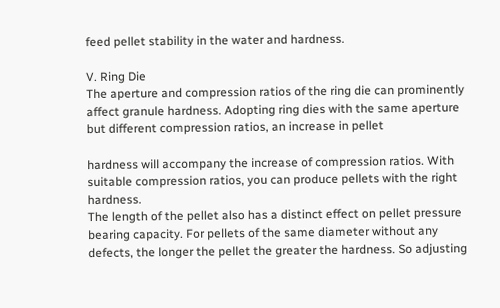feed pellet stability in the water and hardness.

V. Ring Die
The aperture and compression ratios of the ring die can prominently affect granule hardness. Adopting ring dies with the same aperture but different compression ratios, an increase in pellet

hardness will accompany the increase of compression ratios. With suitable compression ratios, you can produce pellets with the right hardness.
The length of the pellet also has a distinct effect on pellet pressure bearing capacity. For pellets of the same diameter without any defects, the longer the pellet the greater the hardness. So adjusting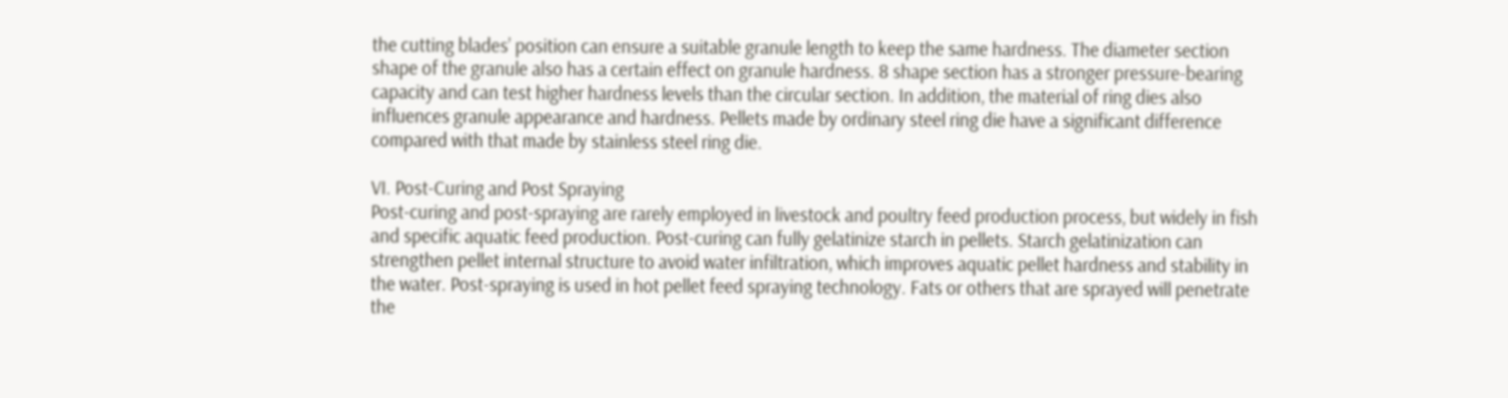the cutting blades’ position can ensure a suitable granule length to keep the same hardness. The diameter section shape of the granule also has a certain effect on granule hardness. 8 shape section has a stronger pressure-bearing capacity and can test higher hardness levels than the circular section. In addition, the material of ring dies also influences granule appearance and hardness. Pellets made by ordinary steel ring die have a significant difference compared with that made by stainless steel ring die.

VI. Post-Curing and Post Spraying
Post-curing and post-spraying are rarely employed in livestock and poultry feed production process, but widely in fish and specific aquatic feed production. Post-curing can fully gelatinize starch in pellets. Starch gelatinization can strengthen pellet internal structure to avoid water infiltration, which improves aquatic pellet hardness and stability in the water. Post-spraying is used in hot pellet feed spraying technology. Fats or others that are sprayed will penetrate the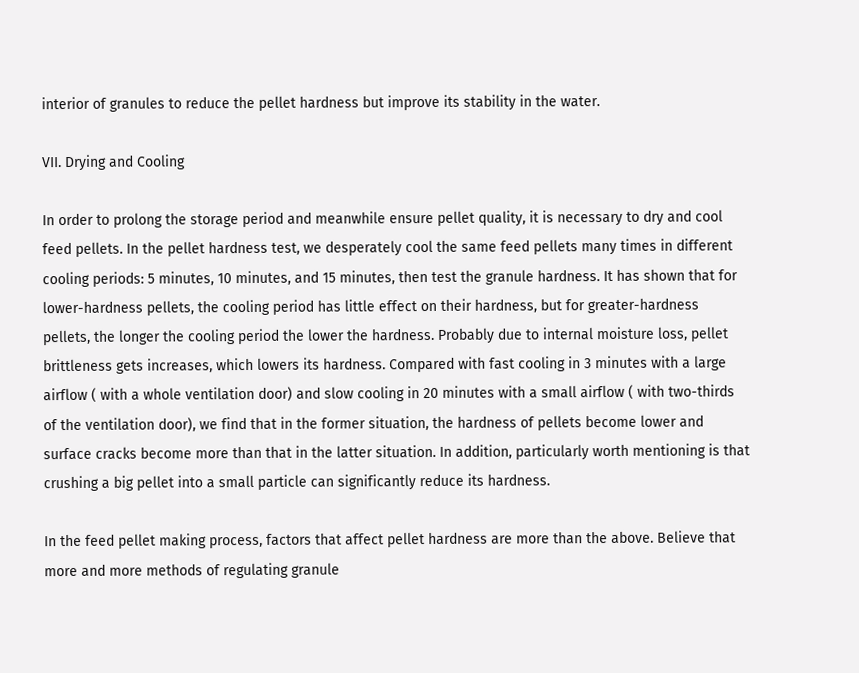interior of granules to reduce the pellet hardness but improve its stability in the water.

VII. Drying and Cooling

In order to prolong the storage period and meanwhile ensure pellet quality, it is necessary to dry and cool feed pellets. In the pellet hardness test, we desperately cool the same feed pellets many times in different cooling periods: 5 minutes, 10 minutes, and 15 minutes, then test the granule hardness. It has shown that for lower-hardness pellets, the cooling period has little effect on their hardness, but for greater-hardness pellets, the longer the cooling period the lower the hardness. Probably due to internal moisture loss, pellet brittleness gets increases, which lowers its hardness. Compared with fast cooling in 3 minutes with a large airflow ( with a whole ventilation door) and slow cooling in 20 minutes with a small airflow ( with two-thirds of the ventilation door), we find that in the former situation, the hardness of pellets become lower and surface cracks become more than that in the latter situation. In addition, particularly worth mentioning is that crushing a big pellet into a small particle can significantly reduce its hardness.

In the feed pellet making process, factors that affect pellet hardness are more than the above. Believe that more and more methods of regulating granule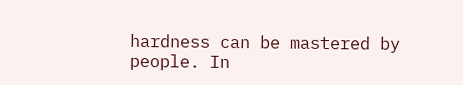hardness can be mastered by people. In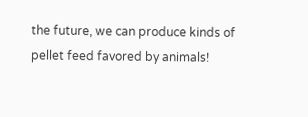the future, we can produce kinds of pellet feed favored by animals!